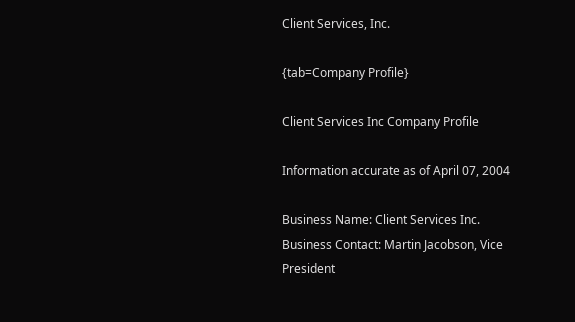Client Services, Inc.

{tab=Company Profile}

Client Services Inc Company Profile

Information accurate as of April 07, 2004

Business Name: Client Services Inc.
Business Contact: Martin Jacobson, Vice President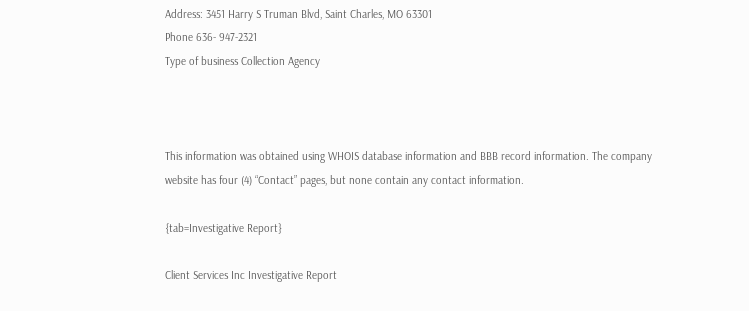Address: 3451 Harry S Truman Blvd, Saint Charles, MO 63301
Phone 636- 947-2321
Type of business Collection Agency



This information was obtained using WHOIS database information and BBB record information. The company website has four (4) “Contact” pages, but none contain any contact information.

{tab=Investigative Report}

Client Services Inc Investigative Report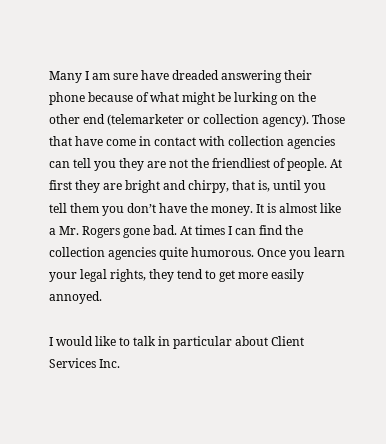Many I am sure have dreaded answering their phone because of what might be lurking on the other end (telemarketer or collection agency). Those that have come in contact with collection agencies can tell you they are not the friendliest of people. At first they are bright and chirpy, that is, until you tell them you don’t have the money. It is almost like a Mr. Rogers gone bad. At times I can find the collection agencies quite humorous. Once you learn your legal rights, they tend to get more easily annoyed.

I would like to talk in particular about Client Services Inc.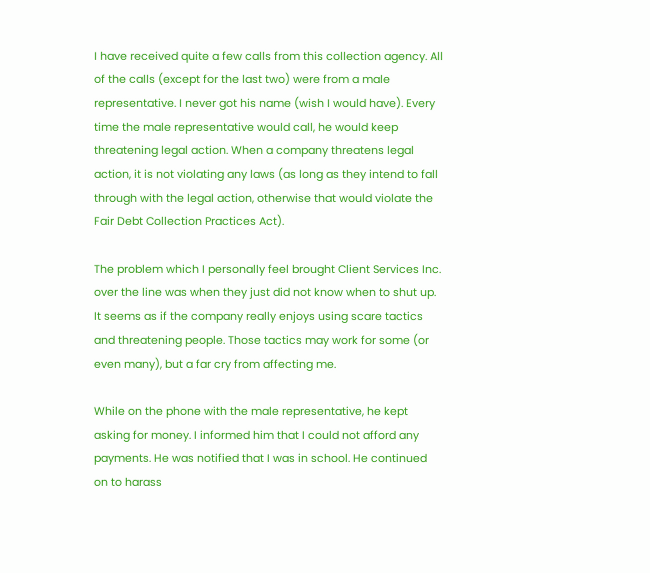I have received quite a few calls from this collection agency. All of the calls (except for the last two) were from a male representative. I never got his name (wish I would have). Every time the male representative would call, he would keep threatening legal action. When a company threatens legal action, it is not violating any laws (as long as they intend to fall through with the legal action, otherwise that would violate the Fair Debt Collection Practices Act).

The problem which I personally feel brought Client Services Inc. over the line was when they just did not know when to shut up. It seems as if the company really enjoys using scare tactics and threatening people. Those tactics may work for some (or even many), but a far cry from affecting me.

While on the phone with the male representative, he kept asking for money. I informed him that I could not afford any payments. He was notified that I was in school. He continued on to harass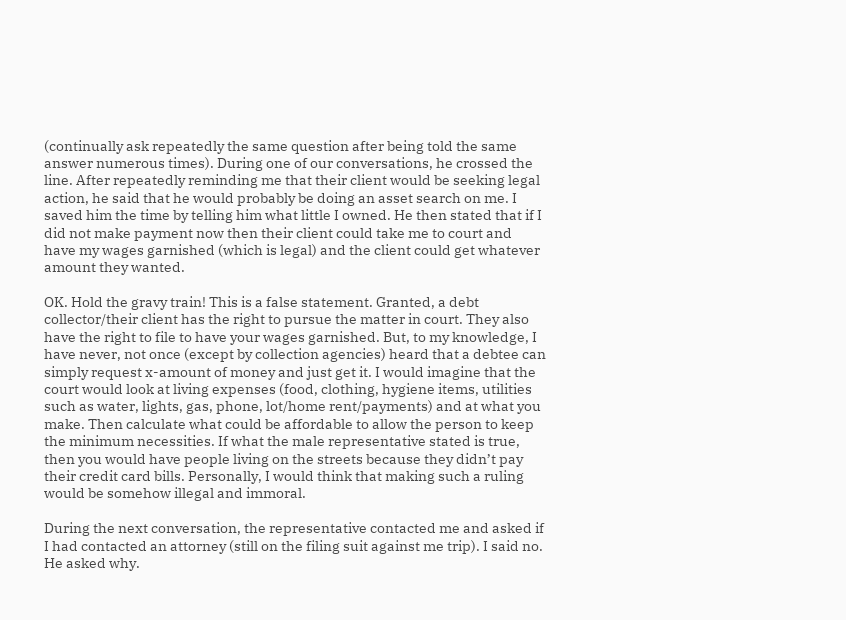(continually ask repeatedly the same question after being told the same answer numerous times). During one of our conversations, he crossed the line. After repeatedly reminding me that their client would be seeking legal action, he said that he would probably be doing an asset search on me. I saved him the time by telling him what little I owned. He then stated that if I did not make payment now then their client could take me to court and have my wages garnished (which is legal) and the client could get whatever amount they wanted.

OK. Hold the gravy train! This is a false statement. Granted, a debt collector/their client has the right to pursue the matter in court. They also have the right to file to have your wages garnished. But, to my knowledge, I have never, not once (except by collection agencies) heard that a debtee can simply request x-amount of money and just get it. I would imagine that the court would look at living expenses (food, clothing, hygiene items, utilities such as water, lights, gas, phone, lot/home rent/payments) and at what you make. Then calculate what could be affordable to allow the person to keep the minimum necessities. If what the male representative stated is true, then you would have people living on the streets because they didn’t pay their credit card bills. Personally, I would think that making such a ruling would be somehow illegal and immoral.

During the next conversation, the representative contacted me and asked if I had contacted an attorney (still on the filing suit against me trip). I said no. He asked why.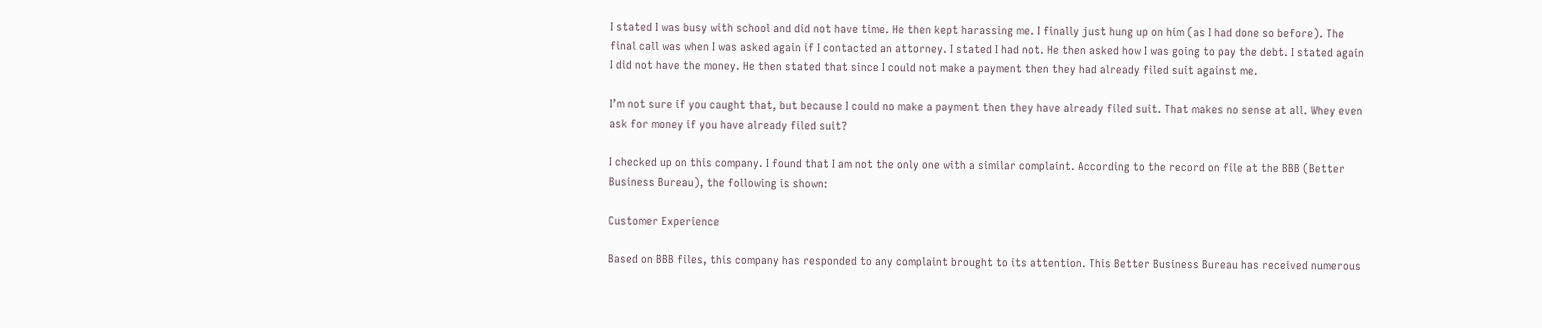I stated I was busy with school and did not have time. He then kept harassing me. I finally just hung up on him (as I had done so before). The final call was when I was asked again if I contacted an attorney. I stated I had not. He then asked how I was going to pay the debt. I stated again I did not have the money. He then stated that since I could not make a payment then they had already filed suit against me.

I’m not sure if you caught that, but because I could no make a payment then they have already filed suit. That makes no sense at all. Whey even ask for money if you have already filed suit?

I checked up on this company. I found that I am not the only one with a similar complaint. According to the record on file at the BBB (Better Business Bureau), the following is shown:

Customer Experience

Based on BBB files, this company has responded to any complaint brought to its attention. This Better Business Bureau has received numerous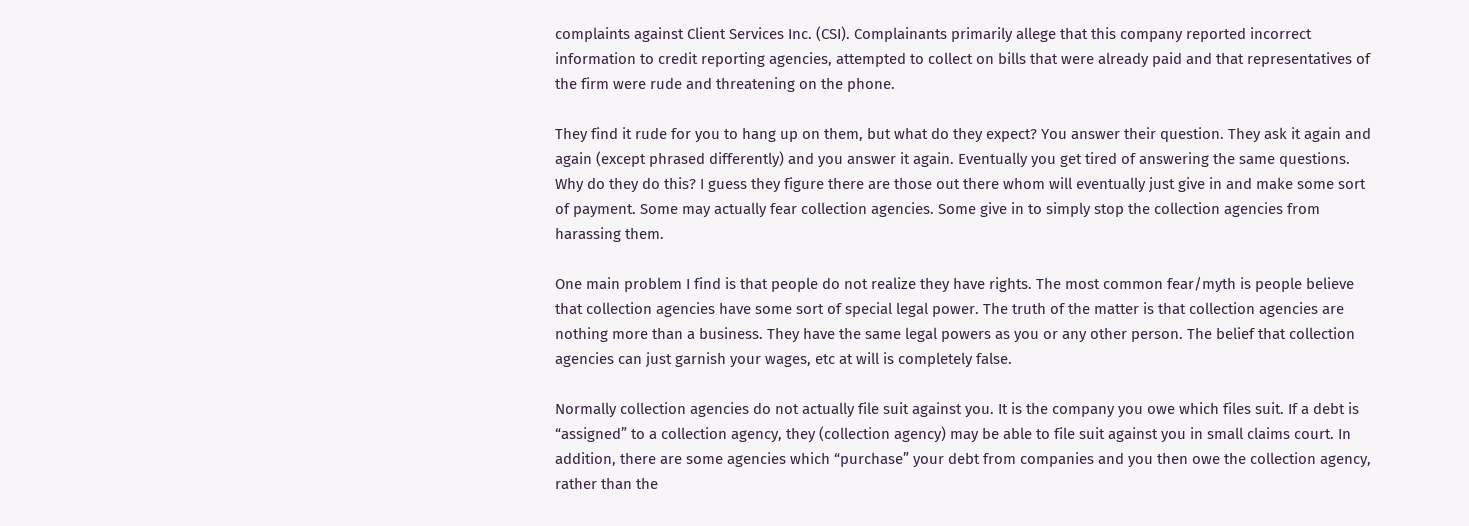complaints against Client Services Inc. (CSI). Complainants primarily allege that this company reported incorrect information to credit reporting agencies, attempted to collect on bills that were already paid and that representatives of the firm were rude and threatening on the phone.

They find it rude for you to hang up on them, but what do they expect? You answer their question. They ask it again and again (except phrased differently) and you answer it again. Eventually you get tired of answering the same questions. Why do they do this? I guess they figure there are those out there whom will eventually just give in and make some sort of payment. Some may actually fear collection agencies. Some give in to simply stop the collection agencies from harassing them.

One main problem I find is that people do not realize they have rights. The most common fear/myth is people believe that collection agencies have some sort of special legal power. The truth of the matter is that collection agencies are nothing more than a business. They have the same legal powers as you or any other person. The belief that collection agencies can just garnish your wages, etc at will is completely false.

Normally collection agencies do not actually file suit against you. It is the company you owe which files suit. If a debt is “assigned” to a collection agency, they (collection agency) may be able to file suit against you in small claims court. In addition, there are some agencies which “purchase” your debt from companies and you then owe the collection agency, rather than the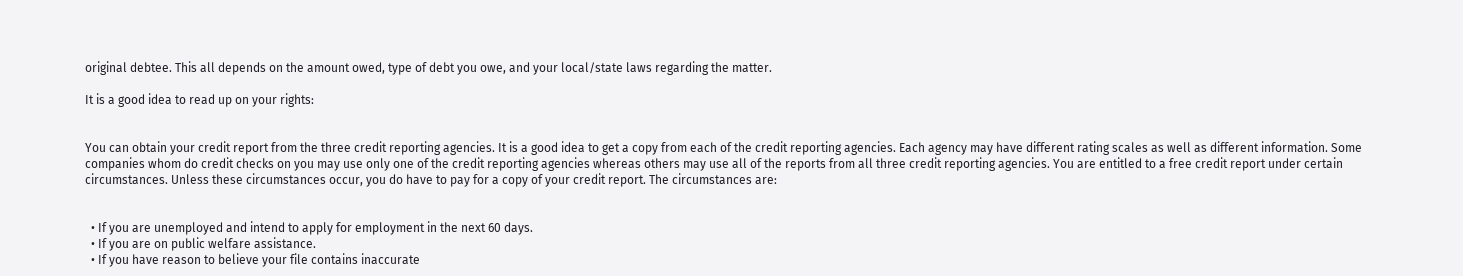original debtee. This all depends on the amount owed, type of debt you owe, and your local/state laws regarding the matter.

It is a good idea to read up on your rights:


You can obtain your credit report from the three credit reporting agencies. It is a good idea to get a copy from each of the credit reporting agencies. Each agency may have different rating scales as well as different information. Some companies whom do credit checks on you may use only one of the credit reporting agencies whereas others may use all of the reports from all three credit reporting agencies. You are entitled to a free credit report under certain circumstances. Unless these circumstances occur, you do have to pay for a copy of your credit report. The circumstances are:


  • If you are unemployed and intend to apply for employment in the next 60 days.
  • If you are on public welfare assistance.
  • If you have reason to believe your file contains inaccurate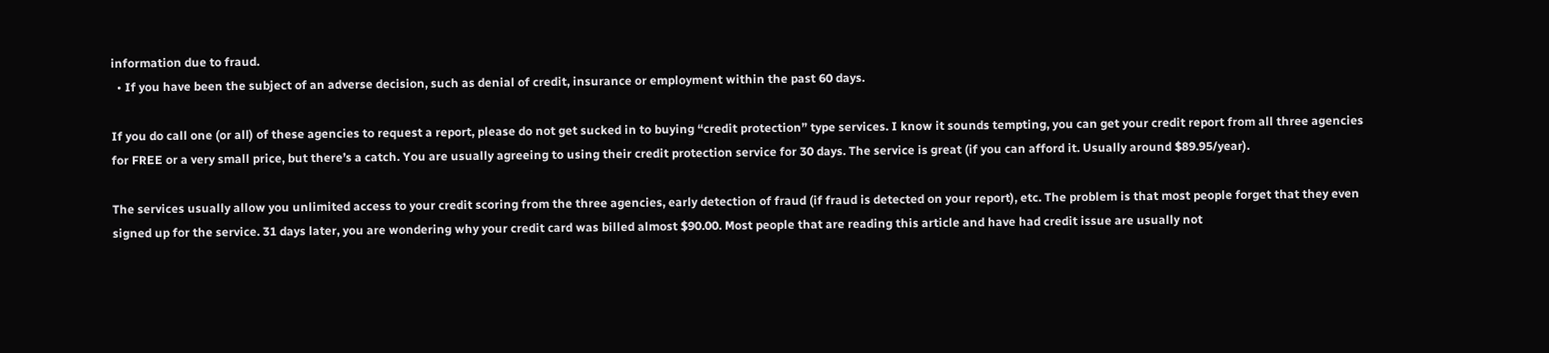information due to fraud.
  • If you have been the subject of an adverse decision, such as denial of credit, insurance or employment within the past 60 days.

If you do call one (or all) of these agencies to request a report, please do not get sucked in to buying “credit protection” type services. I know it sounds tempting, you can get your credit report from all three agencies for FREE or a very small price, but there’s a catch. You are usually agreeing to using their credit protection service for 30 days. The service is great (if you can afford it. Usually around $89.95/year).

The services usually allow you unlimited access to your credit scoring from the three agencies, early detection of fraud (if fraud is detected on your report), etc. The problem is that most people forget that they even signed up for the service. 31 days later, you are wondering why your credit card was billed almost $90.00. Most people that are reading this article and have had credit issue are usually not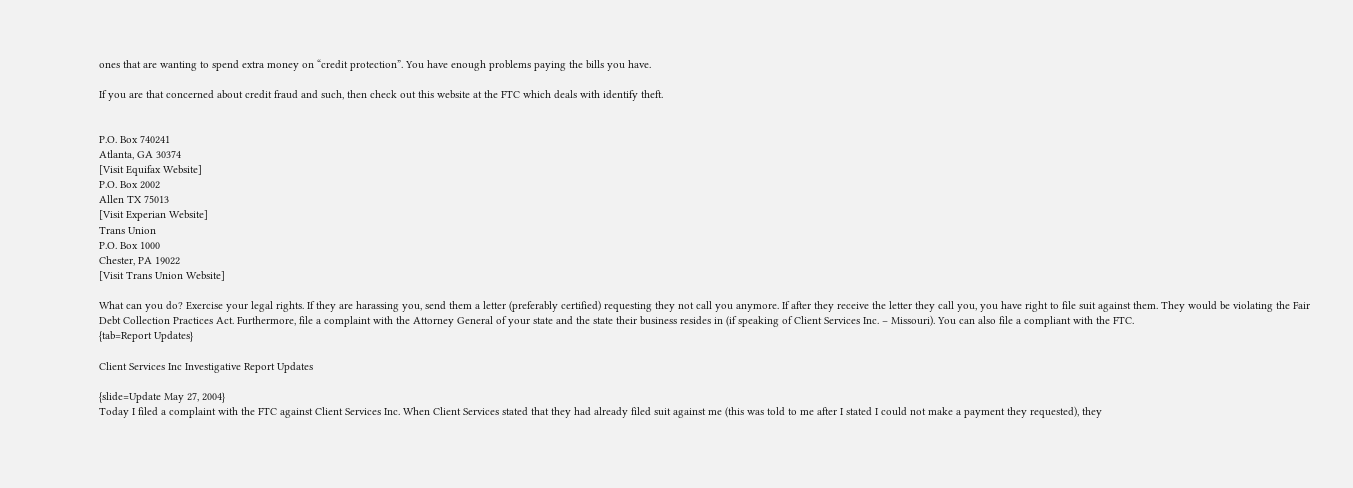ones that are wanting to spend extra money on “credit protection”. You have enough problems paying the bills you have.

If you are that concerned about credit fraud and such, then check out this website at the FTC which deals with identify theft.


P.O. Box 740241
Atlanta, GA 30374
[Visit Equifax Website]
P.O. Box 2002
Allen TX 75013
[Visit Experian Website]
Trans Union
P.O. Box 1000
Chester, PA 19022
[Visit Trans Union Website]

What can you do? Exercise your legal rights. If they are harassing you, send them a letter (preferably certified) requesting they not call you anymore. If after they receive the letter they call you, you have right to file suit against them. They would be violating the Fair Debt Collection Practices Act. Furthermore, file a complaint with the Attorney General of your state and the state their business resides in (if speaking of Client Services Inc. – Missouri). You can also file a compliant with the FTC.
{tab=Report Updates}

Client Services Inc Investigative Report Updates

{slide=Update May 27, 2004}
Today I filed a complaint with the FTC against Client Services Inc. When Client Services stated that they had already filed suit against me (this was told to me after I stated I could not make a payment they requested), they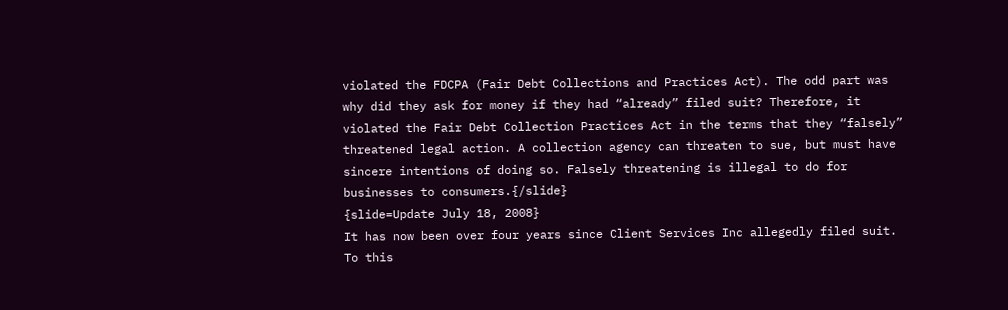violated the FDCPA (Fair Debt Collections and Practices Act). The odd part was why did they ask for money if they had “already” filed suit? Therefore, it violated the Fair Debt Collection Practices Act in the terms that they “falsely” threatened legal action. A collection agency can threaten to sue, but must have sincere intentions of doing so. Falsely threatening is illegal to do for businesses to consumers.{/slide}
{slide=Update July 18, 2008}
It has now been over four years since Client Services Inc allegedly filed suit. To this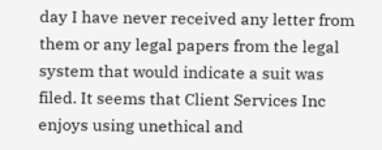day I have never received any letter from them or any legal papers from the legal system that would indicate a suit was filed. It seems that Client Services Inc enjoys using unethical and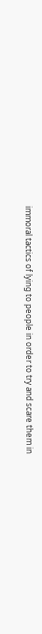immoral tactics of lying to people in order to try and scare them in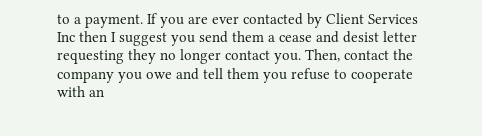to a payment. If you are ever contacted by Client Services Inc then I suggest you send them a cease and desist letter requesting they no longer contact you. Then, contact the company you owe and tell them you refuse to cooperate with an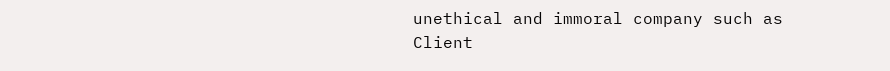unethical and immoral company such as Client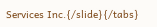Services Inc.{/slide}{/tabs}